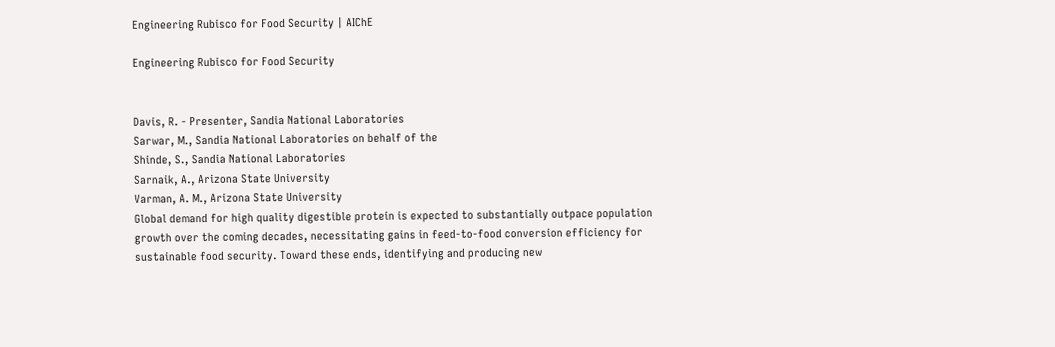Engineering Rubisco for Food Security | AIChE

Engineering Rubisco for Food Security


Davis, R. - Presenter, Sandia National Laboratories
Sarwar, M., Sandia National Laboratories on behalf of the
Shinde, S., Sandia National Laboratories
Sarnaik, A., Arizona State University
Varman, A. M., Arizona State University
Global demand for high quality digestible protein is expected to substantially outpace population growth over the coming decades, necessitating gains in feed-to-food conversion efficiency for sustainable food security. Toward these ends, identifying and producing new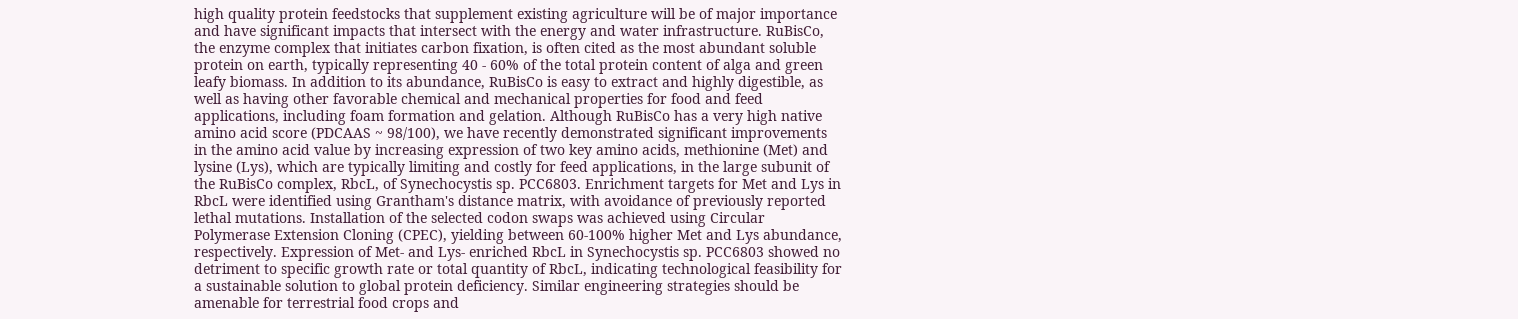high quality protein feedstocks that supplement existing agriculture will be of major importance and have significant impacts that intersect with the energy and water infrastructure. RuBisCo, the enzyme complex that initiates carbon fixation, is often cited as the most abundant soluble protein on earth, typically representing 40 - 60% of the total protein content of alga and green leafy biomass. In addition to its abundance, RuBisCo is easy to extract and highly digestible, as well as having other favorable chemical and mechanical properties for food and feed applications, including foam formation and gelation. Although RuBisCo has a very high native amino acid score (PDCAAS ~ 98/100), we have recently demonstrated significant improvements in the amino acid value by increasing expression of two key amino acids, methionine (Met) and lysine (Lys), which are typically limiting and costly for feed applications, in the large subunit of the RuBisCo complex, RbcL, of Synechocystis sp. PCC6803. Enrichment targets for Met and Lys in RbcL were identified using Grantham's distance matrix, with avoidance of previously reported lethal mutations. Installation of the selected codon swaps was achieved using Circular Polymerase Extension Cloning (CPEC), yielding between 60-100% higher Met and Lys abundance, respectively. Expression of Met- and Lys- enriched RbcL in Synechocystis sp. PCC6803 showed no detriment to specific growth rate or total quantity of RbcL, indicating technological feasibility for a sustainable solution to global protein deficiency. Similar engineering strategies should be amenable for terrestrial food crops and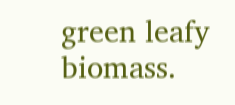green leafy biomass.